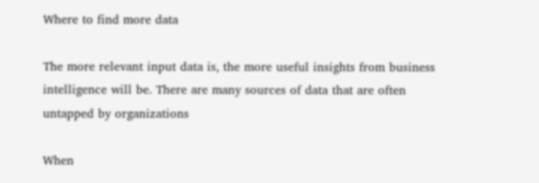Where to find more data

The more relevant input data is, the more useful insights from business intelligence will be. There are many sources of data that are often untapped by organizations

When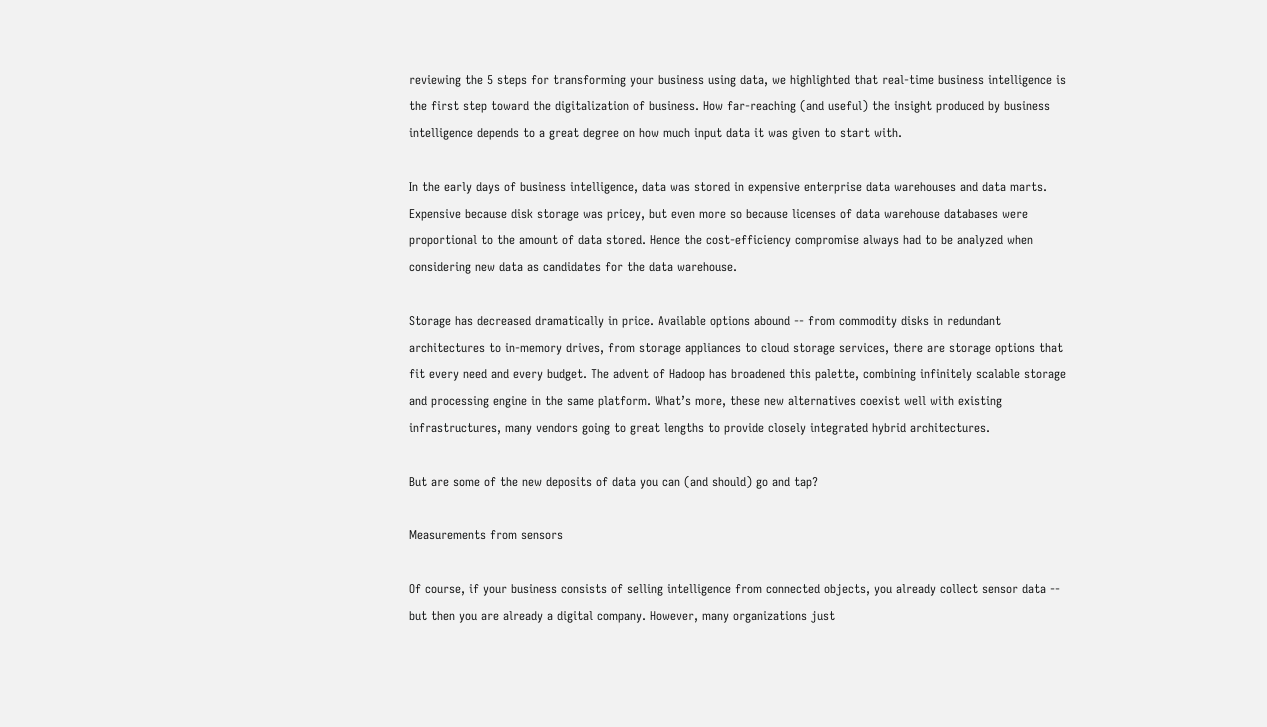reviewing the 5 steps for transforming your business using data, we highlighted that real-time business intelligence is the first step toward the digitalization of business. How far-reaching (and useful) the insight produced by business intelligence depends to a great degree on how much input data it was given to start with.

In the early days of business intelligence, data was stored in expensive enterprise data warehouses and data marts. Expensive because disk storage was pricey, but even more so because licenses of data warehouse databases were proportional to the amount of data stored. Hence the cost-efficiency compromise always had to be analyzed when considering new data as candidates for the data warehouse.

Storage has decreased dramatically in price. Available options abound -- from commodity disks in redundant architectures to in-memory drives, from storage appliances to cloud storage services, there are storage options that fit every need and every budget. The advent of Hadoop has broadened this palette, combining infinitely scalable storage and processing engine in the same platform. What’s more, these new alternatives coexist well with existing infrastructures, many vendors going to great lengths to provide closely integrated hybrid architectures.

But are some of the new deposits of data you can (and should) go and tap?

Measurements from sensors

Of course, if your business consists of selling intelligence from connected objects, you already collect sensor data -- but then you are already a digital company. However, many organizations just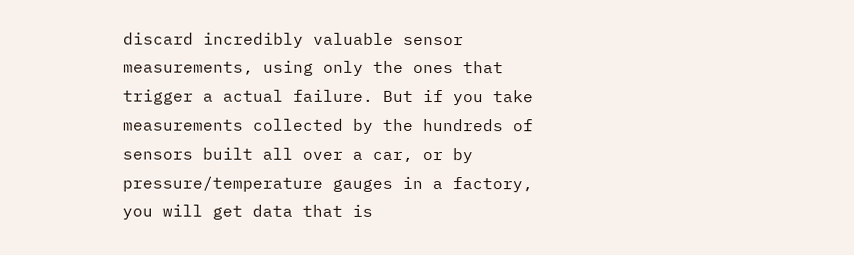discard incredibly valuable sensor measurements, using only the ones that trigger a actual failure. But if you take measurements collected by the hundreds of sensors built all over a car, or by pressure/temperature gauges in a factory, you will get data that is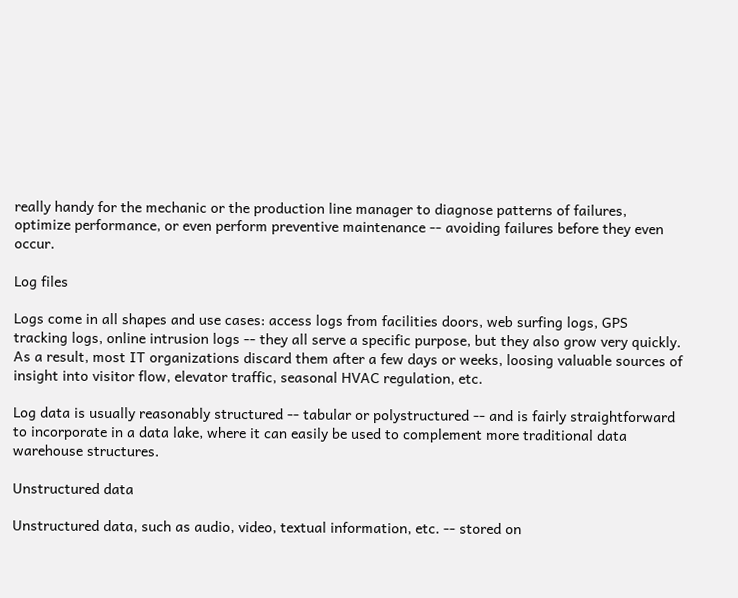really handy for the mechanic or the production line manager to diagnose patterns of failures, optimize performance, or even perform preventive maintenance -- avoiding failures before they even occur.

Log files

Logs come in all shapes and use cases: access logs from facilities doors, web surfing logs, GPS tracking logs, online intrusion logs -- they all serve a specific purpose, but they also grow very quickly. As a result, most IT organizations discard them after a few days or weeks, loosing valuable sources of insight into visitor flow, elevator traffic, seasonal HVAC regulation, etc.

Log data is usually reasonably structured -- tabular or polystructured -- and is fairly straightforward to incorporate in a data lake, where it can easily be used to complement more traditional data warehouse structures.

Unstructured data

Unstructured data, such as audio, video, textual information, etc. -- stored on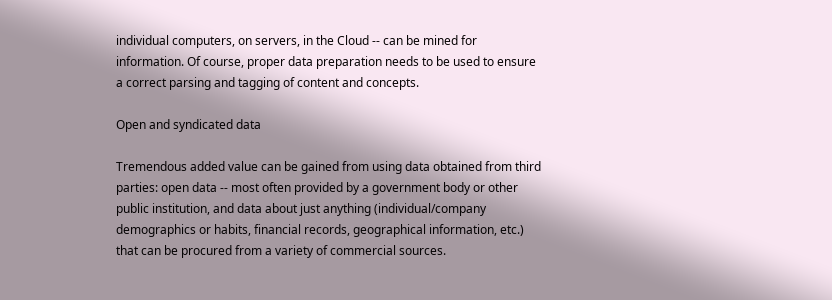individual computers, on servers, in the Cloud -- can be mined for information. Of course, proper data preparation needs to be used to ensure a correct parsing and tagging of content and concepts.

Open and syndicated data

Tremendous added value can be gained from using data obtained from third parties: open data -- most often provided by a government body or other public institution, and data about just anything (individual/company demographics or habits, financial records, geographical information, etc.) that can be procured from a variety of commercial sources.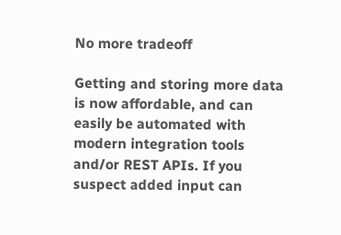No more tradeoff

Getting and storing more data is now affordable, and can easily be automated with modern integration tools and/or REST APIs. If you suspect added input can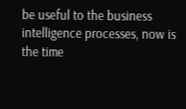be useful to the business intelligence processes, now is the time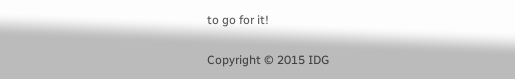to go for it!

Copyright © 2015 IDG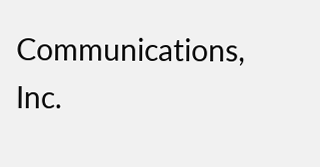Communications, Inc.